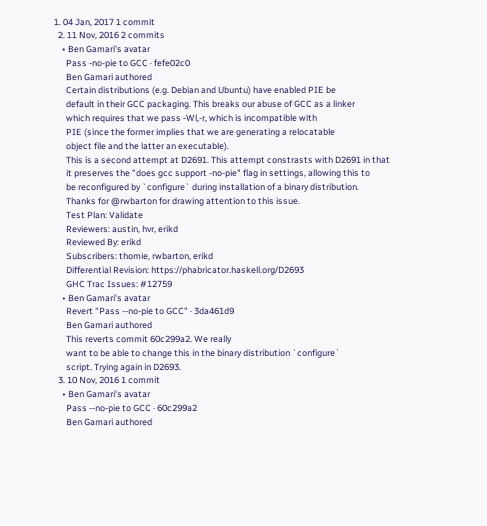1. 04 Jan, 2017 1 commit
  2. 11 Nov, 2016 2 commits
    • Ben Gamari's avatar
      Pass -no-pie to GCC · fefe02c0
      Ben Gamari authored
      Certain distributions (e.g. Debian and Ubuntu) have enabled PIE be
      default in their GCC packaging. This breaks our abuse of GCC as a linker
      which requires that we pass -Wl,-r, which is incompatible with
      PIE (since the former implies that we are generating a relocatable
      object file and the latter an executable).
      This is a second attempt at D2691. This attempt constrasts with D2691 in that
      it preserves the "does gcc support -no-pie" flag in settings, allowing this to
      be reconfigured by `configure` during installation of a binary distribution.
      Thanks for @rwbarton for drawing attention to this issue.
      Test Plan: Validate
      Reviewers: austin, hvr, erikd
      Reviewed By: erikd
      Subscribers: thomie, rwbarton, erikd
      Differential Revision: https://phabricator.haskell.org/D2693
      GHC Trac Issues: #12759
    • Ben Gamari's avatar
      Revert "Pass --no-pie to GCC" · 3da461d9
      Ben Gamari authored
      This reverts commit 60c299a2. We really
      want to be able to change this in the binary distribution `configure`
      script. Trying again in D2693.
  3. 10 Nov, 2016 1 commit
    • Ben Gamari's avatar
      Pass --no-pie to GCC · 60c299a2
      Ben Gamari authored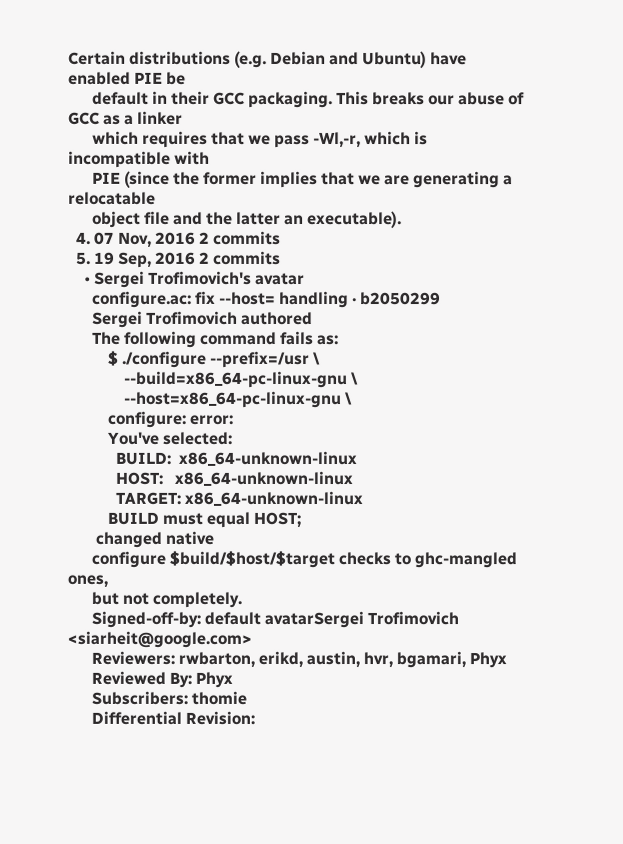Certain distributions (e.g. Debian and Ubuntu) have enabled PIE be
      default in their GCC packaging. This breaks our abuse of GCC as a linker
      which requires that we pass -Wl,-r, which is incompatible with
      PIE (since the former implies that we are generating a relocatable
      object file and the latter an executable).
  4. 07 Nov, 2016 2 commits
  5. 19 Sep, 2016 2 commits
    • Sergei Trofimovich's avatar
      configure.ac: fix --host= handling · b2050299
      Sergei Trofimovich authored
      The following command fails as:
          $ ./configure --prefix=/usr \
              --build=x86_64-pc-linux-gnu \
              --host=x86_64-pc-linux-gnu \
          configure: error:
          You've selected:
            BUILD:  x86_64-unknown-linux
            HOST:   x86_64-unknown-linux
            TARGET: x86_64-unknown-linux
          BUILD must equal HOST;
       changed native
      configure $build/$host/$target checks to ghc-mangled ones,
      but not completely.
      Signed-off-by: default avatarSergei Trofimovich <siarheit@google.com>
      Reviewers: rwbarton, erikd, austin, hvr, bgamari, Phyx
      Reviewed By: Phyx
      Subscribers: thomie
      Differential Revision: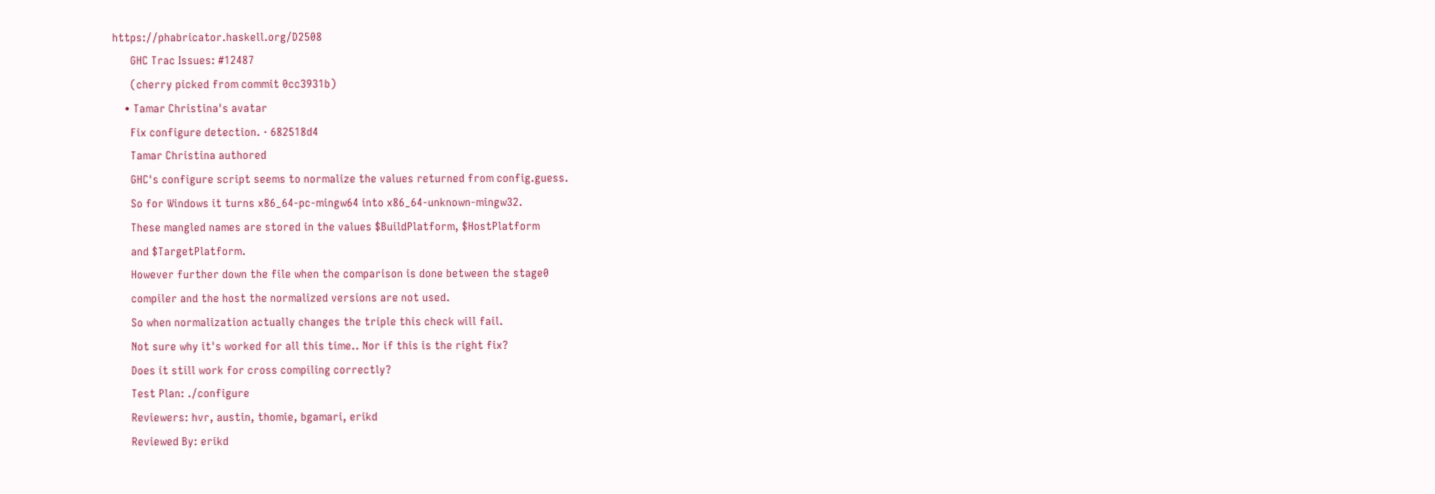https://phabricator.haskell.org/D2508
      GHC Trac Issues: #12487
      (cherry picked from commit 0cc3931b)
    • Tamar Christina's avatar
      Fix configure detection. · 682518d4
      Tamar Christina authored
      GHC's configure script seems to normalize the values returned from config.guess.
      So for Windows it turns x86_64-pc-mingw64 into x86_64-unknown-mingw32.
      These mangled names are stored in the values $BuildPlatform, $HostPlatform
      and $TargetPlatform.
      However further down the file when the comparison is done between the stage0
      compiler and the host the normalized versions are not used.
      So when normalization actually changes the triple this check will fail.
      Not sure why it's worked for all this time.. Nor if this is the right fix?
      Does it still work for cross compiling correctly?
      Test Plan: ./configure
      Reviewers: hvr, austin, thomie, bgamari, erikd
      Reviewed By: erikd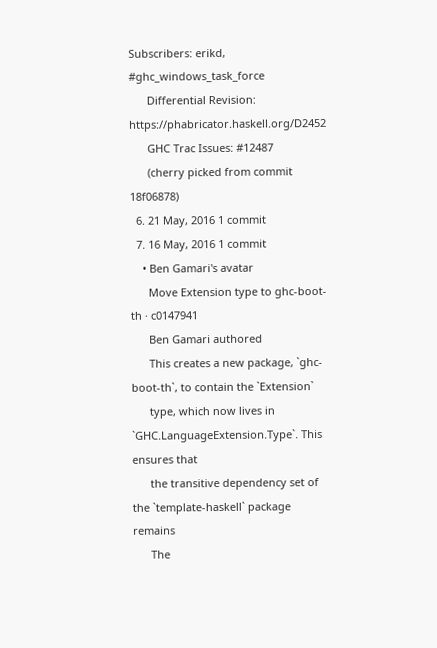Subscribers: erikd, #ghc_windows_task_force
      Differential Revision: https://phabricator.haskell.org/D2452
      GHC Trac Issues: #12487
      (cherry picked from commit 18f06878)
  6. 21 May, 2016 1 commit
  7. 16 May, 2016 1 commit
    • Ben Gamari's avatar
      Move Extension type to ghc-boot-th · c0147941
      Ben Gamari authored
      This creates a new package, `ghc-boot-th`, to contain the `Extension`
      type, which now lives in `GHC.LanguageExtension.Type`. This ensures that
      the transitive dependency set of the `template-haskell` package remains
      The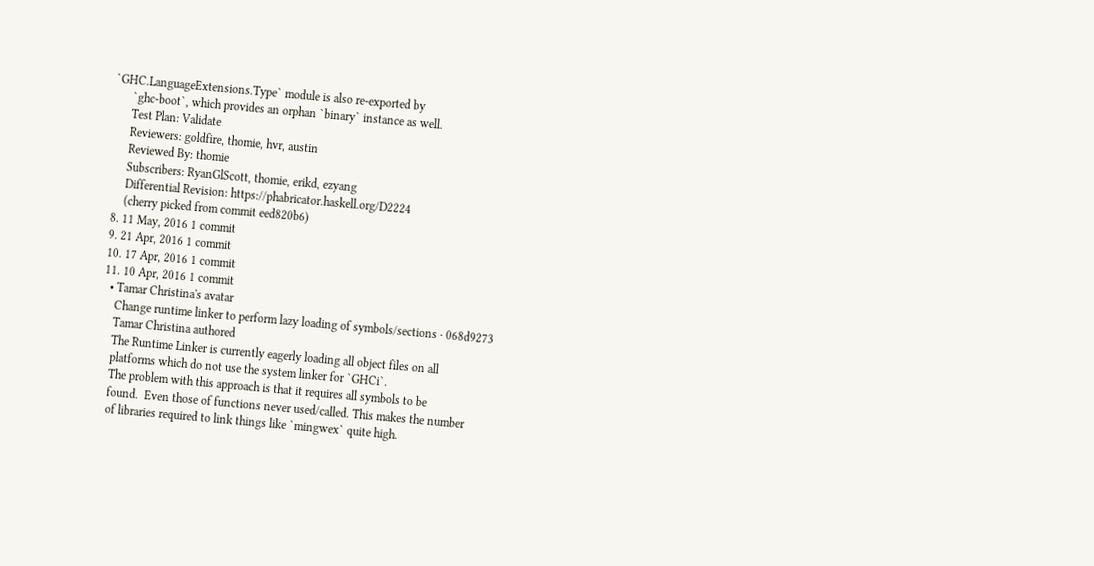`GHC.LanguageExtensions.Type` module is also re-exported by
      `ghc-boot`, which provides an orphan `binary` instance as well.
      Test Plan: Validate
      Reviewers: goldfire, thomie, hvr, austin
      Reviewed By: thomie
      Subscribers: RyanGlScott, thomie, erikd, ezyang
      Differential Revision: https://phabricator.haskell.org/D2224
      (cherry picked from commit eed820b6)
  8. 11 May, 2016 1 commit
  9. 21 Apr, 2016 1 commit
  10. 17 Apr, 2016 1 commit
  11. 10 Apr, 2016 1 commit
    • Tamar Christina's avatar
      Change runtime linker to perform lazy loading of symbols/sections · 068d9273
      Tamar Christina authored
      The Runtime Linker is currently eagerly loading all object files on all
      platforms which do not use the system linker for `GHCi`.
      The problem with this approach is that it requires all symbols to be
      found.  Even those of functions never used/called. This makes the number
      of libraries required to link things like `mingwex` quite high.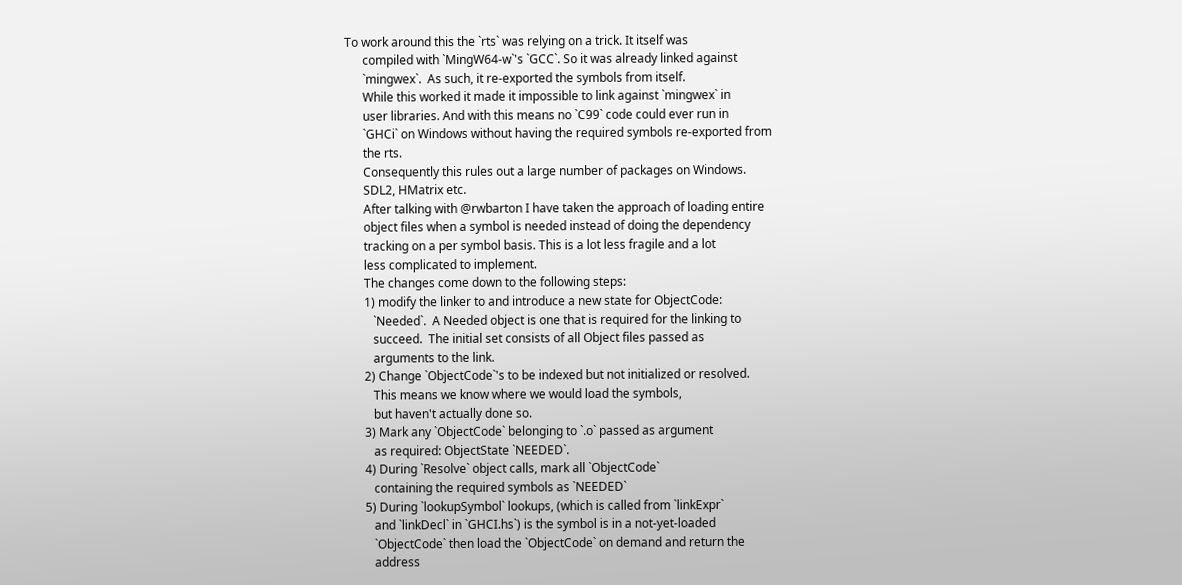To work around this the `rts` was relying on a trick. It itself was
      compiled with `MingW64-w`'s `GCC`. So it was already linked against
      `mingwex`.  As such, it re-exported the symbols from itself.
      While this worked it made it impossible to link against `mingwex` in
      user libraries. And with this means no `C99` code could ever run in
      `GHCi` on Windows without having the required symbols re-exported from
      the rts.
      Consequently this rules out a large number of packages on Windows.
      SDL2, HMatrix etc.
      After talking with @rwbarton I have taken the approach of loading entire
      object files when a symbol is needed instead of doing the dependency
      tracking on a per symbol basis. This is a lot less fragile and a lot
      less complicated to implement.
      The changes come down to the following steps:
      1) modify the linker to and introduce a new state for ObjectCode:
         `Needed`.  A Needed object is one that is required for the linking to
         succeed.  The initial set consists of all Object files passed as
         arguments to the link.
      2) Change `ObjectCode`'s to be indexed but not initialized or resolved.
         This means we know where we would load the symbols,
         but haven't actually done so.
      3) Mark any `ObjectCode` belonging to `.o` passed as argument
         as required: ObjectState `NEEDED`.
      4) During `Resolve` object calls, mark all `ObjectCode`
         containing the required symbols as `NEEDED`
      5) During `lookupSymbol` lookups, (which is called from `linkExpr`
         and `linkDecl` in `GHCI.hs`) is the symbol is in a not-yet-loaded
         `ObjectCode` then load the `ObjectCode` on demand and return the
         address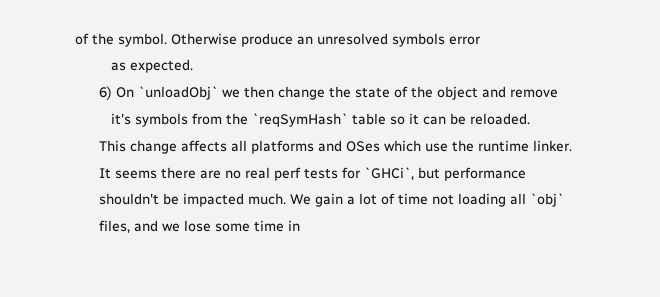of the symbol. Otherwise produce an unresolved symbols error
         as expected.
      6) On `unloadObj` we then change the state of the object and remove
         it's symbols from the `reqSymHash` table so it can be reloaded.
      This change affects all platforms and OSes which use the runtime linker.
      It seems there are no real perf tests for `GHCi`, but performance
      shouldn't be impacted much. We gain a lot of time not loading all `obj`
      files, and we lose some time in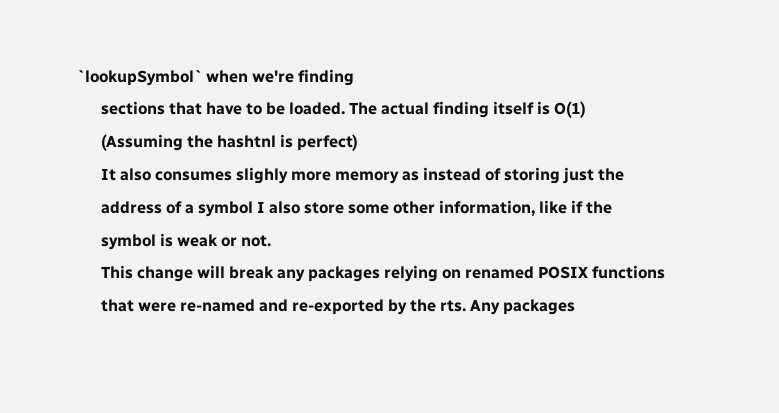`lookupSymbol` when we're finding
      sections that have to be loaded. The actual finding itself is O(1)
      (Assuming the hashtnl is perfect)
      It also consumes slighly more memory as instead of storing just the
      address of a symbol I also store some other information, like if the
      symbol is weak or not.
      This change will break any packages relying on renamed POSIX functions
      that were re-named and re-exported by the rts. Any packages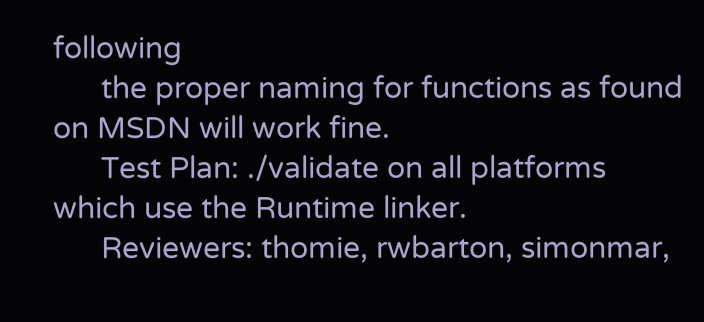following
      the proper naming for functions as found on MSDN will work fine.
      Test Plan: ./validate on all platforms which use the Runtime linker.
      Reviewers: thomie, rwbarton, simonmar,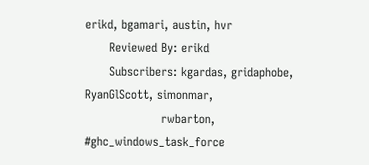erikd, bgamari, austin, hvr
      Reviewed By: erikd
      Subscribers: kgardas, gridaphobe, RyanGlScott, simonmar,
                   rwbarton, #ghc_windows_task_force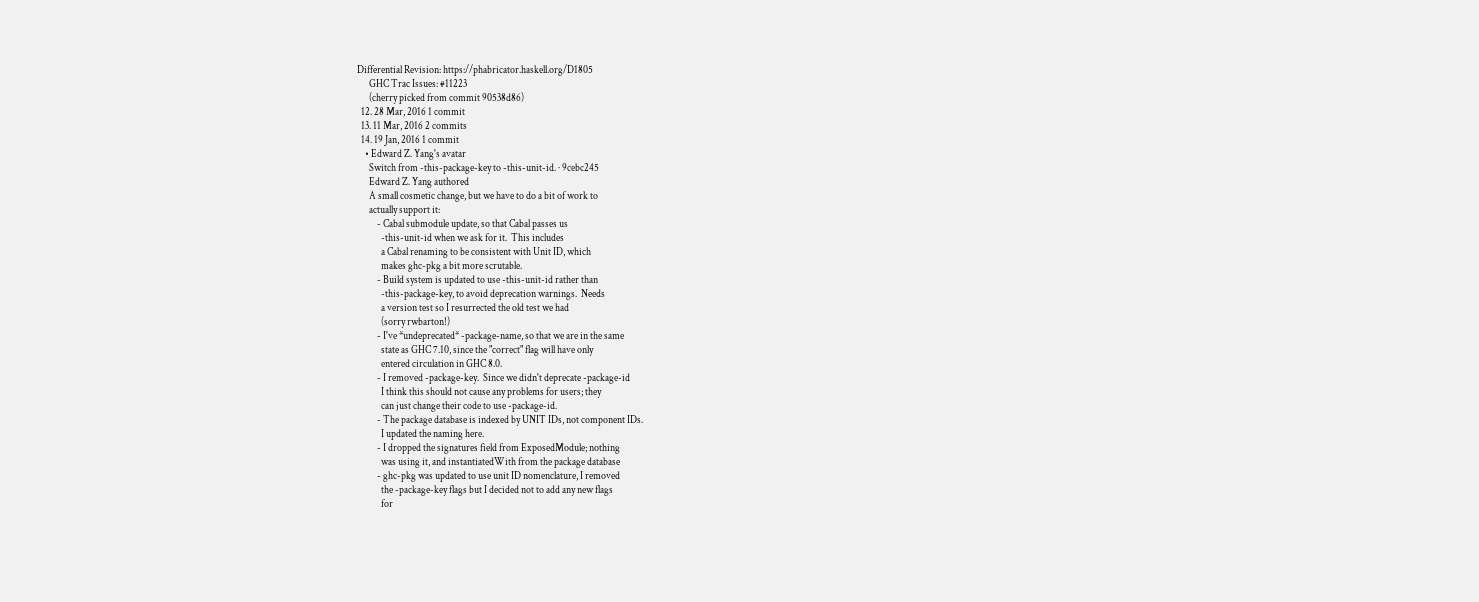Differential Revision: https://phabricator.haskell.org/D1805
      GHC Trac Issues: #11223
      (cherry picked from commit 90538d86)
  12. 28 Mar, 2016 1 commit
  13. 11 Mar, 2016 2 commits
  14. 19 Jan, 2016 1 commit
    • Edward Z. Yang's avatar
      Switch from -this-package-key to -this-unit-id. · 9cebc245
      Edward Z. Yang authored
      A small cosmetic change, but we have to do a bit of work to
      actually support it:
          - Cabal submodule update, so that Cabal passes us
            -this-unit-id when we ask for it.  This includes
            a Cabal renaming to be consistent with Unit ID, which
            makes ghc-pkg a bit more scrutable.
          - Build system is updated to use -this-unit-id rather than
            -this-package-key, to avoid deprecation warnings.  Needs
            a version test so I resurrected the old test we had
            (sorry rwbarton!)
          - I've *undeprecated* -package-name, so that we are in the same
            state as GHC 7.10, since the "correct" flag will have only
            entered circulation in GHC 8.0.
          - I removed -package-key.  Since we didn't deprecate -package-id
            I think this should not cause any problems for users; they
            can just change their code to use -package-id.
          - The package database is indexed by UNIT IDs, not component IDs.
            I updated the naming here.
          - I dropped the signatures field from ExposedModule; nothing
            was using it, and instantiatedWith from the package database
          - ghc-pkg was updated to use unit ID nomenclature, I removed
            the -package-key flags but I decided not to add any new flags
            for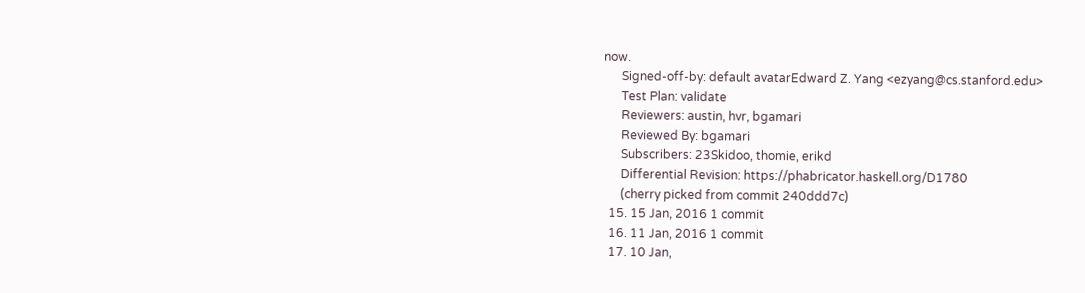now.
      Signed-off-by: default avatarEdward Z. Yang <ezyang@cs.stanford.edu>
      Test Plan: validate
      Reviewers: austin, hvr, bgamari
      Reviewed By: bgamari
      Subscribers: 23Skidoo, thomie, erikd
      Differential Revision: https://phabricator.haskell.org/D1780
      (cherry picked from commit 240ddd7c)
  15. 15 Jan, 2016 1 commit
  16. 11 Jan, 2016 1 commit
  17. 10 Jan,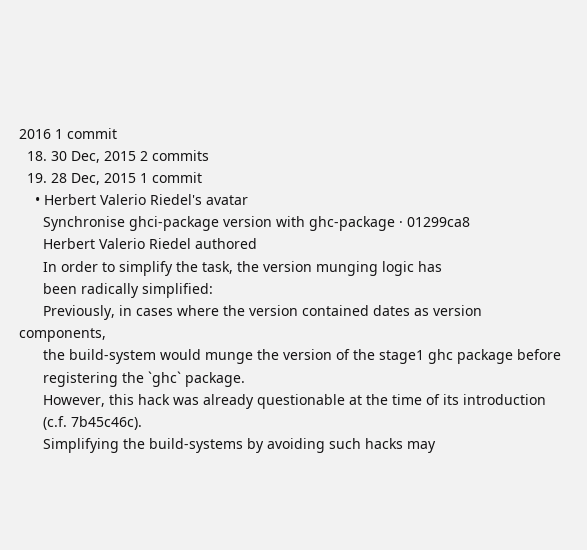2016 1 commit
  18. 30 Dec, 2015 2 commits
  19. 28 Dec, 2015 1 commit
    • Herbert Valerio Riedel's avatar
      Synchronise ghci-package version with ghc-package · 01299ca8
      Herbert Valerio Riedel authored
      In order to simplify the task, the version munging logic has
      been radically simplified:
      Previously, in cases where the version contained dates as version components,
      the build-system would munge the version of the stage1 ghc package before
      registering the `ghc` package.
      However, this hack was already questionable at the time of its introduction
      (c.f. 7b45c46c).
      Simplifying the build-systems by avoiding such hacks may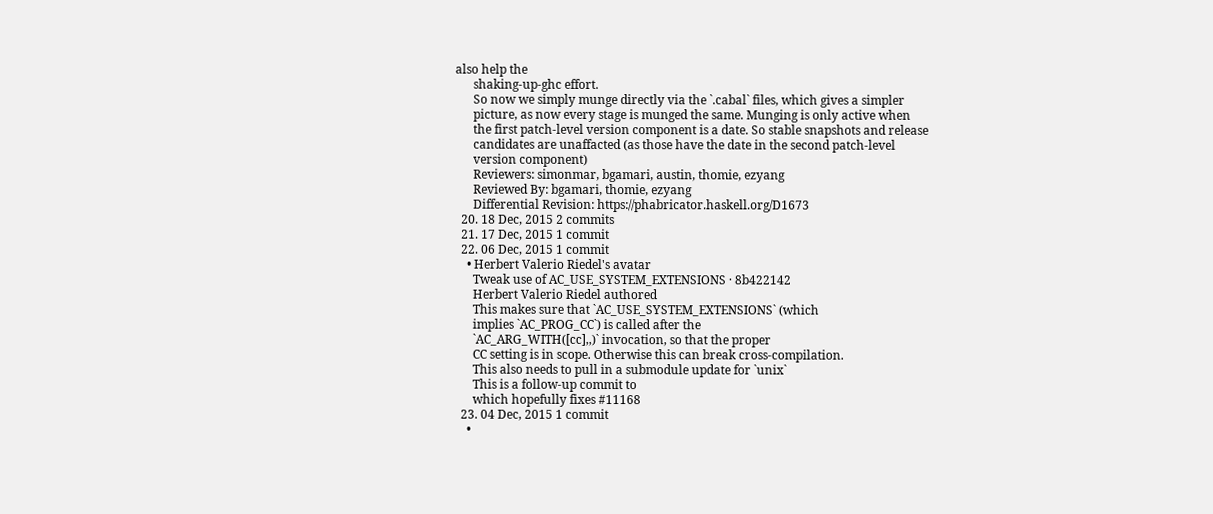also help the
      shaking-up-ghc effort.
      So now we simply munge directly via the `.cabal` files, which gives a simpler
      picture, as now every stage is munged the same. Munging is only active when
      the first patch-level version component is a date. So stable snapshots and release
      candidates are unaffacted (as those have the date in the second patch-level
      version component)
      Reviewers: simonmar, bgamari, austin, thomie, ezyang
      Reviewed By: bgamari, thomie, ezyang
      Differential Revision: https://phabricator.haskell.org/D1673
  20. 18 Dec, 2015 2 commits
  21. 17 Dec, 2015 1 commit
  22. 06 Dec, 2015 1 commit
    • Herbert Valerio Riedel's avatar
      Tweak use of AC_USE_SYSTEM_EXTENSIONS · 8b422142
      Herbert Valerio Riedel authored
      This makes sure that `AC_USE_SYSTEM_EXTENSIONS` (which
      implies `AC_PROG_CC`) is called after the
      `AC_ARG_WITH([cc],,)` invocation, so that the proper
      CC setting is in scope. Otherwise this can break cross-compilation.
      This also needs to pull in a submodule update for `unix`
      This is a follow-up commit to
      which hopefully fixes #11168
  23. 04 Dec, 2015 1 commit
    •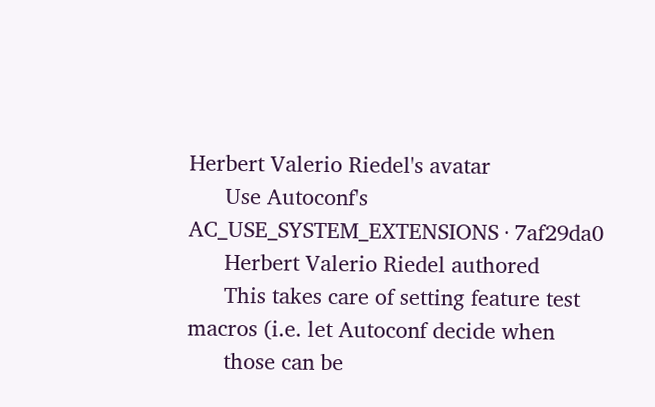Herbert Valerio Riedel's avatar
      Use Autoconf's AC_USE_SYSTEM_EXTENSIONS · 7af29da0
      Herbert Valerio Riedel authored
      This takes care of setting feature test macros (i.e. let Autoconf decide when
      those can be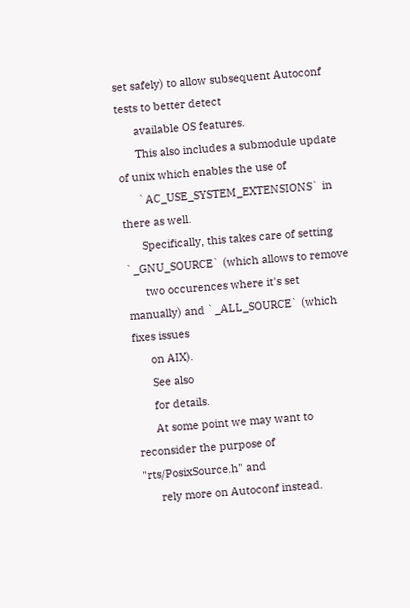set safely) to allow subsequent Autoconf tests to better detect
      available OS features.
      This also includes a submodule update of unix which enables the use of
      `AC_USE_SYSTEM_EXTENSIONS` in there as well.
      Specifically, this takes care of setting `_GNU_SOURCE` (which allows to remove
      two occurences where it's set manually) and `_ALL_SOURCE` (which fixes issues
      on AIX).
      See also
      for details.
      At some point we may want to reconsider the purpose of "rts/PosixSource.h" and
      rely more on Autoconf instead.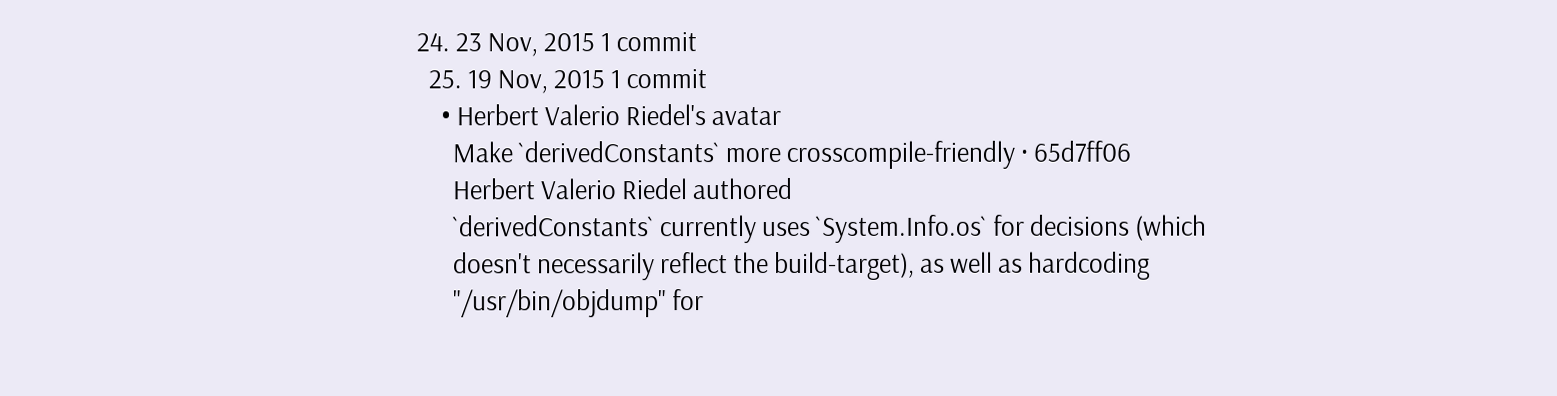24. 23 Nov, 2015 1 commit
  25. 19 Nov, 2015 1 commit
    • Herbert Valerio Riedel's avatar
      Make `derivedConstants` more crosscompile-friendly · 65d7ff06
      Herbert Valerio Riedel authored
      `derivedConstants` currently uses `System.Info.os` for decisions (which
      doesn't necessarily reflect the build-target), as well as hardcoding
      "/usr/bin/objdump" for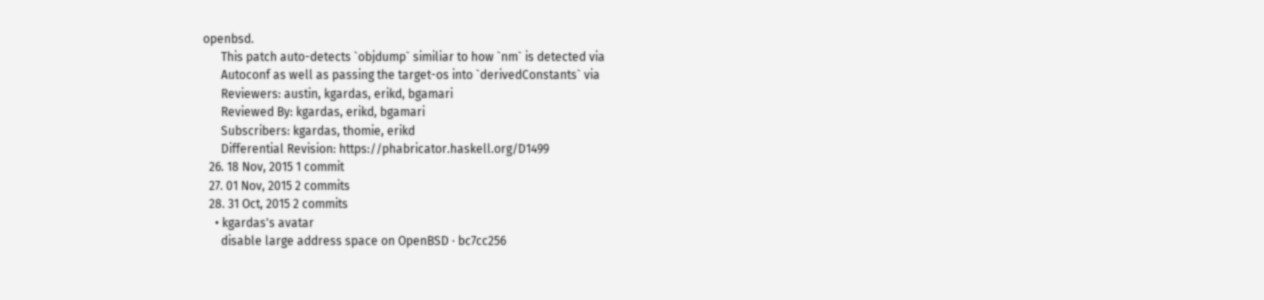openbsd.
      This patch auto-detects `objdump` similiar to how `nm` is detected via
      Autoconf as well as passing the target-os into `derivedConstants` via
      Reviewers: austin, kgardas, erikd, bgamari
      Reviewed By: kgardas, erikd, bgamari
      Subscribers: kgardas, thomie, erikd
      Differential Revision: https://phabricator.haskell.org/D1499
  26. 18 Nov, 2015 1 commit
  27. 01 Nov, 2015 2 commits
  28. 31 Oct, 2015 2 commits
    • kgardas's avatar
      disable large address space on OpenBSD · bc7cc256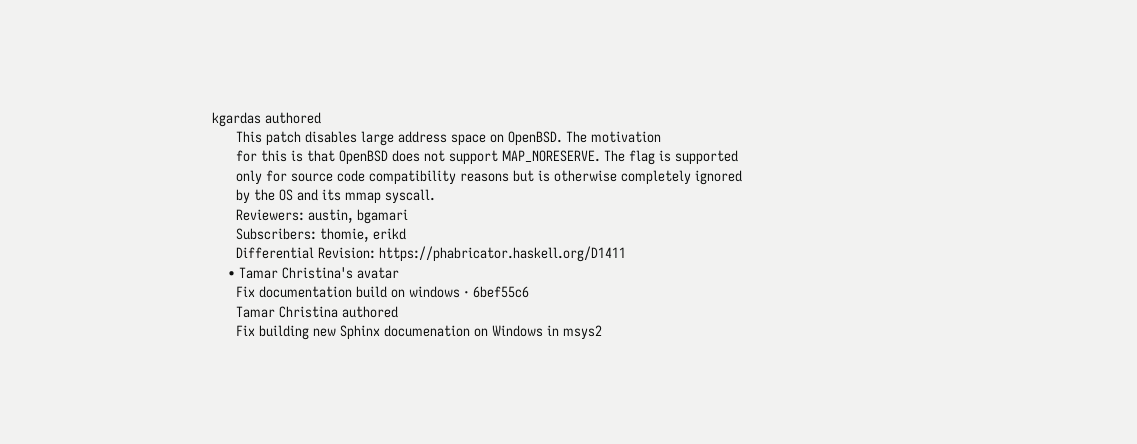kgardas authored
      This patch disables large address space on OpenBSD. The motivation
      for this is that OpenBSD does not support MAP_NORESERVE. The flag is supported
      only for source code compatibility reasons but is otherwise completely ignored
      by the OS and its mmap syscall.
      Reviewers: austin, bgamari
      Subscribers: thomie, erikd
      Differential Revision: https://phabricator.haskell.org/D1411
    • Tamar Christina's avatar
      Fix documentation build on windows · 6bef55c6
      Tamar Christina authored
      Fix building new Sphinx documenation on Windows in msys2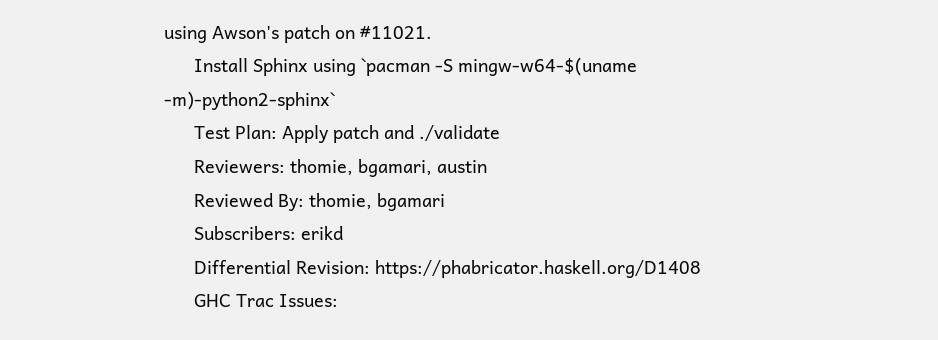using Awson's patch on #11021.
      Install Sphinx using `pacman -S mingw-w64-$(uname -m)-python2-sphinx`
      Test Plan: Apply patch and ./validate
      Reviewers: thomie, bgamari, austin
      Reviewed By: thomie, bgamari
      Subscribers: erikd
      Differential Revision: https://phabricator.haskell.org/D1408
      GHC Trac Issues: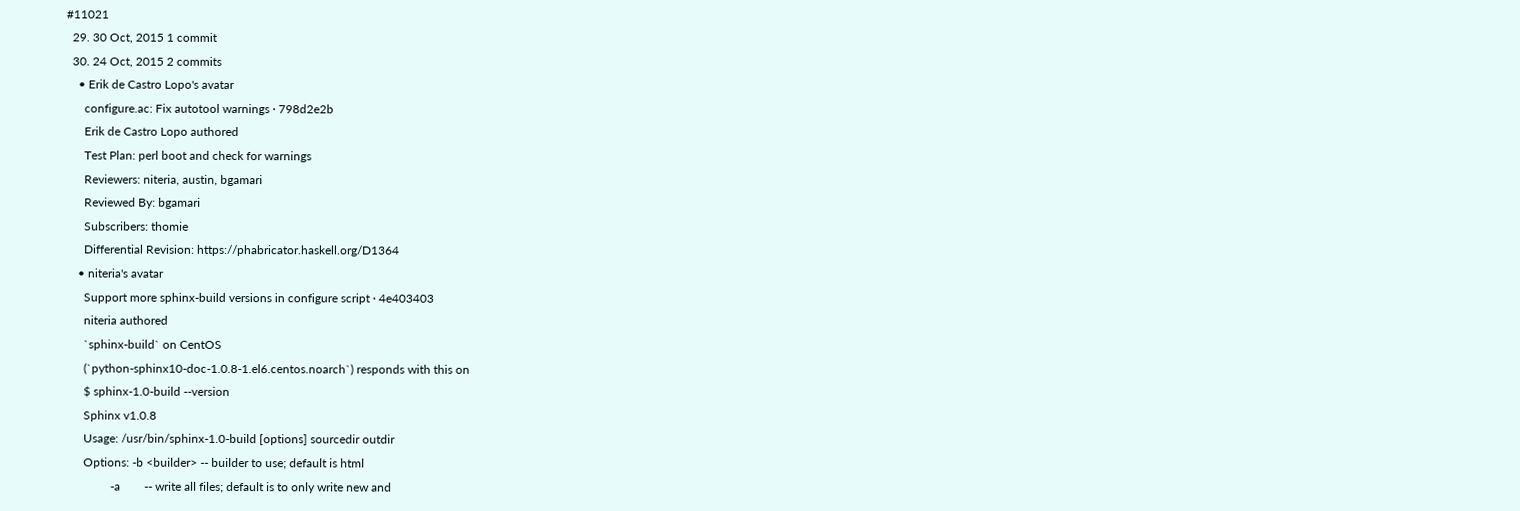#11021
  29. 30 Oct, 2015 1 commit
  30. 24 Oct, 2015 2 commits
    • Erik de Castro Lopo's avatar
      configure.ac: Fix autotool warnings · 798d2e2b
      Erik de Castro Lopo authored
      Test Plan: perl boot and check for warnings
      Reviewers: niteria, austin, bgamari
      Reviewed By: bgamari
      Subscribers: thomie
      Differential Revision: https://phabricator.haskell.org/D1364
    • niteria's avatar
      Support more sphinx-build versions in configure script · 4e403403
      niteria authored
      `sphinx-build` on CentOS
      (`python-sphinx10-doc-1.0.8-1.el6.centos.noarch`) responds with this on
      $ sphinx-1.0-build --version
      Sphinx v1.0.8
      Usage: /usr/bin/sphinx-1.0-build [options] sourcedir outdir
      Options: -b <builder> -- builder to use; default is html
               -a        -- write all files; default is to only write new and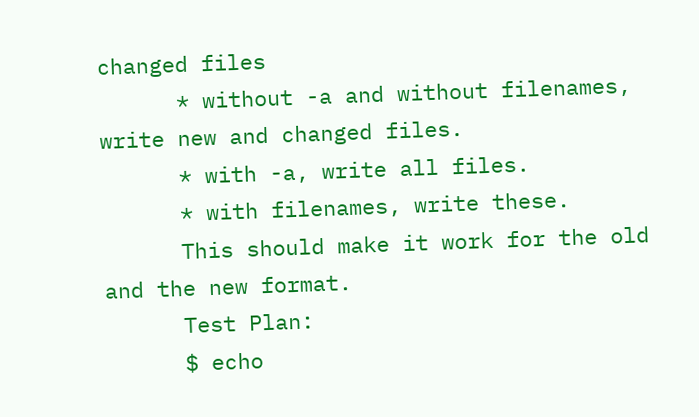changed files
      * without -a and without filenames, write new and changed files.
      * with -a, write all files.
      * with filenames, write these.
      This should make it work for the old and the new format.
      Test Plan:
      $ echo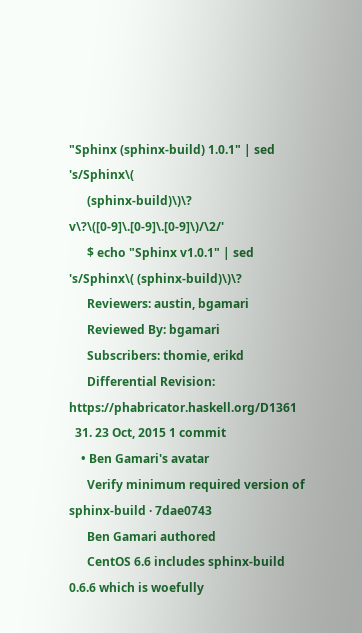"Sphinx (sphinx-build) 1.0.1" | sed 's/Sphinx\(
      (sphinx-build)\)\? v\?\([0-9]\.[0-9]\.[0-9]\)/\2/'
      $ echo "Sphinx v1.0.1" | sed 's/Sphinx\( (sphinx-build)\)\?
      Reviewers: austin, bgamari
      Reviewed By: bgamari
      Subscribers: thomie, erikd
      Differential Revision: https://phabricator.haskell.org/D1361
  31. 23 Oct, 2015 1 commit
    • Ben Gamari's avatar
      Verify minimum required version of sphinx-build · 7dae0743
      Ben Gamari authored
      CentOS 6.6 includes sphinx-build 0.6.6 which is woefully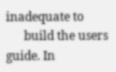inadequate to
      build the users guide. In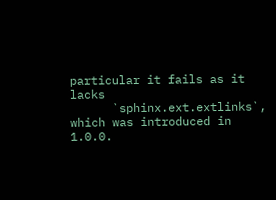particular it fails as it lacks
      `sphinx.ext.extlinks`, which was introduced in 1.0.0.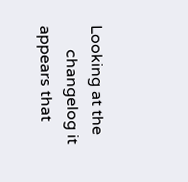Looking at the
      changelog it appears that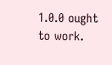1.0.0 ought to work.